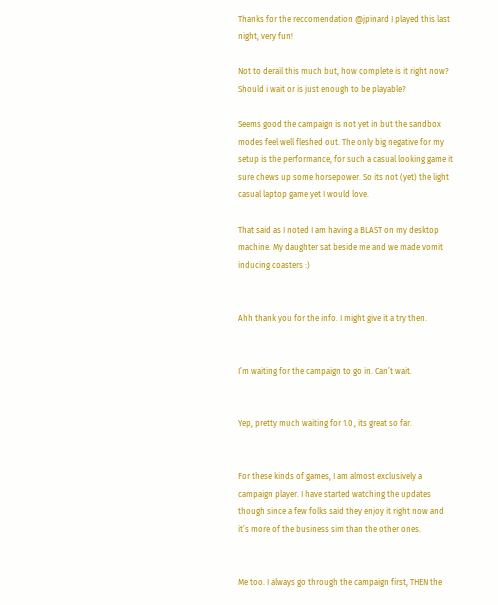Thanks for the reccomendation @jpinard I played this last night, very fun!

Not to derail this much but, how complete is it right now? Should i wait or is just enough to be playable?

Seems good the campaign is not yet in but the sandbox modes feel well fleshed out. The only big negative for my setup is the performance, for such a casual looking game it sure chews up some horsepower. So its not (yet) the light casual laptop game yet I would love.

That said as I noted I am having a BLAST on my desktop machine. My daughter sat beside me and we made vomit inducing coasters :)


Ahh thank you for the info. I might give it a try then.


I’m waiting for the campaign to go in. Can’t wait.


Yep, pretty much waiting for 1.0 , its great so far.


For these kinds of games, I am almost exclusively a campaign player. I have started watching the updates though since a few folks said they enjoy it right now and it’s more of the business sim than the other ones.


Me too. I always go through the campaign first, THEN the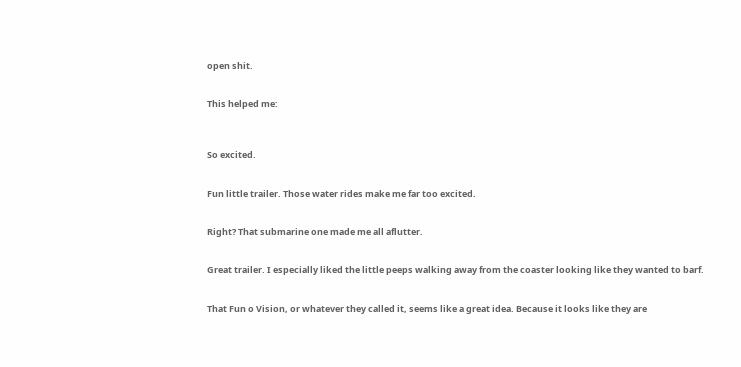open shit.


This helped me:



So excited.


Fun little trailer. Those water rides make me far too excited.


Right? That submarine one made me all aflutter.


Great trailer. I especially liked the little peeps walking away from the coaster looking like they wanted to barf.


That Fun o Vision, or whatever they called it, seems like a great idea. Because it looks like they are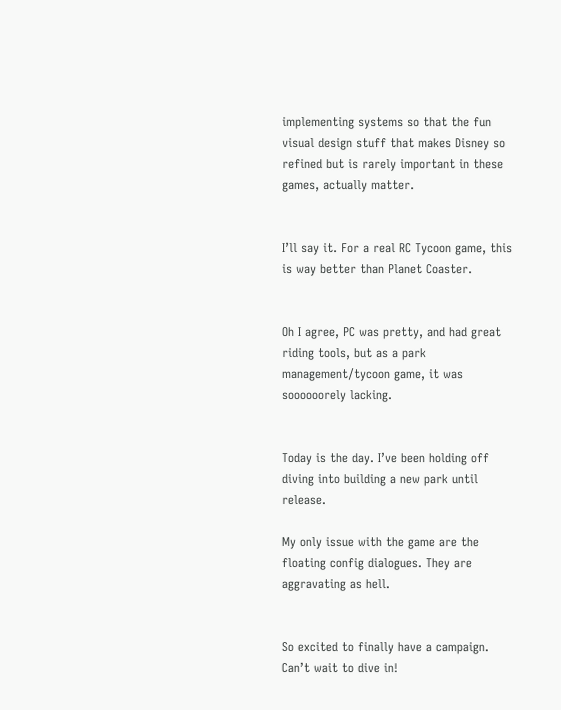implementing systems so that the fun visual design stuff that makes Disney so refined but is rarely important in these games, actually matter.


I’ll say it. For a real RC Tycoon game, this is way better than Planet Coaster.


Oh I agree, PC was pretty, and had great riding tools, but as a park management/tycoon game, it was soooooorely lacking.


Today is the day. I’ve been holding off diving into building a new park until release.

My only issue with the game are the floating config dialogues. They are aggravating as hell.


So excited to finally have a campaign. Can’t wait to dive in!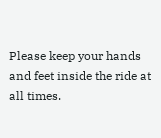Please keep your hands and feet inside the ride at all times.